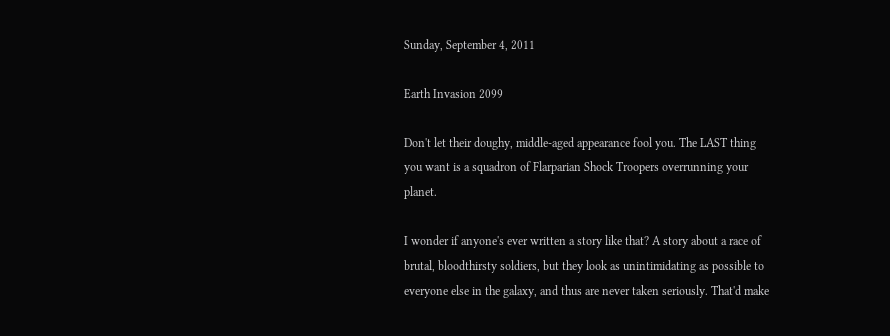Sunday, September 4, 2011

Earth Invasion 2099

Don't let their doughy, middle-aged appearance fool you. The LAST thing you want is a squadron of Flarparian Shock Troopers overrunning your planet.

I wonder if anyone's ever written a story like that? A story about a race of brutal, bloodthirsty soldiers, but they look as unintimidating as possible to everyone else in the galaxy, and thus are never taken seriously. That'd make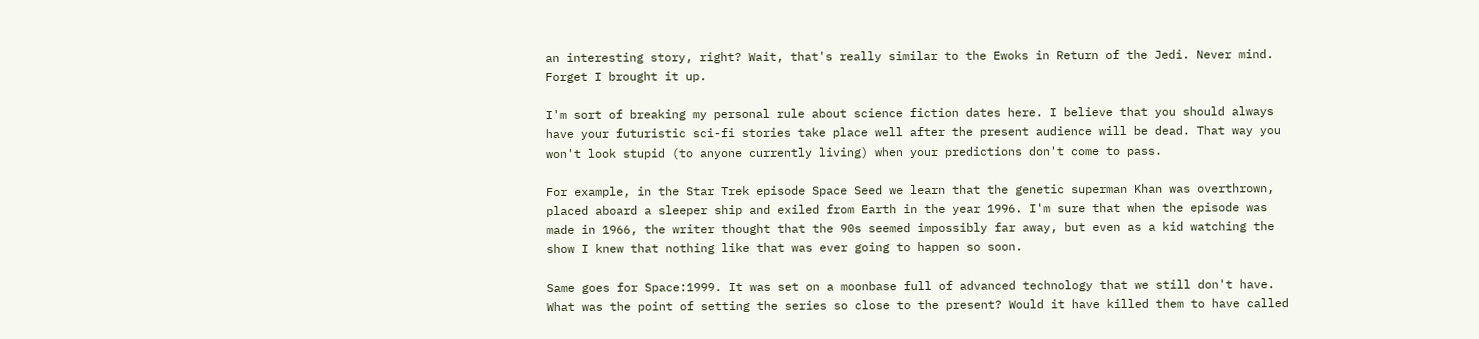an interesting story, right? Wait, that's really similar to the Ewoks in Return of the Jedi. Never mind. Forget I brought it up.

I'm sort of breaking my personal rule about science fiction dates here. I believe that you should always have your futuristic sci-fi stories take place well after the present audience will be dead. That way you won't look stupid (to anyone currently living) when your predictions don't come to pass.

For example, in the Star Trek episode Space Seed we learn that the genetic superman Khan was overthrown, placed aboard a sleeper ship and exiled from Earth in the year 1996. I'm sure that when the episode was made in 1966, the writer thought that the 90s seemed impossibly far away, but even as a kid watching the show I knew that nothing like that was ever going to happen so soon.

Same goes for Space:1999. It was set on a moonbase full of advanced technology that we still don't have. What was the point of setting the series so close to the present? Would it have killed them to have called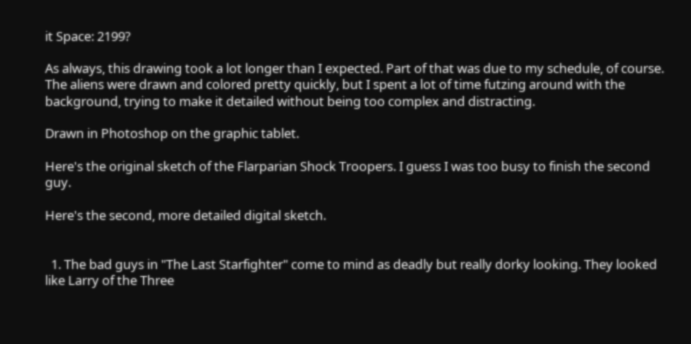it Space: 2199?

As always, this drawing took a lot longer than I expected. Part of that was due to my schedule, of course. The aliens were drawn and colored pretty quickly, but I spent a lot of time futzing around with the background, trying to make it detailed without being too complex and distracting.

Drawn in Photoshop on the graphic tablet.

Here's the original sketch of the Flarparian Shock Troopers. I guess I was too busy to finish the second guy.

Here's the second, more detailed digital sketch.


  1. The bad guys in "The Last Starfighter" come to mind as deadly but really dorky looking. They looked like Larry of the Three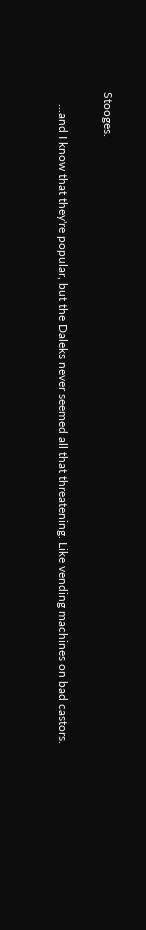Stooges.

    ...and I know that they're popular, but the Daleks never seemed all that threatening. Like vending machines on bad castors.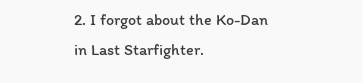2. I forgot about the Ko-Dan in Last Starfighter.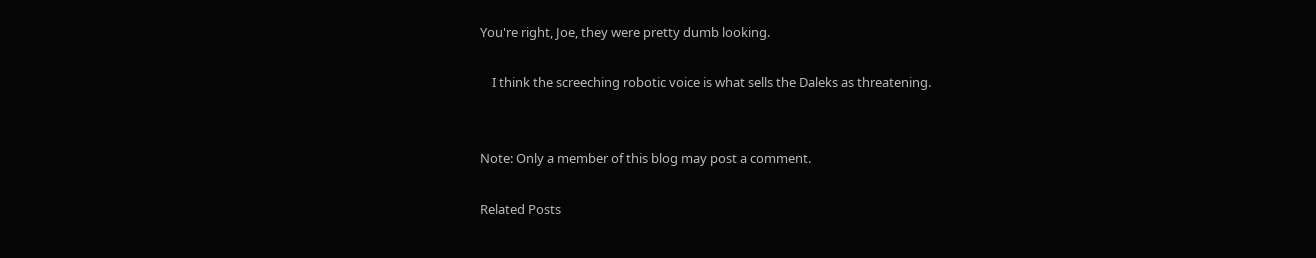You're right, Joe, they were pretty dumb looking.

    I think the screeching robotic voice is what sells the Daleks as threatening.


Note: Only a member of this blog may post a comment.

Related Posts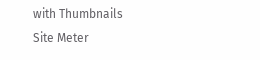with Thumbnails
Site Meter